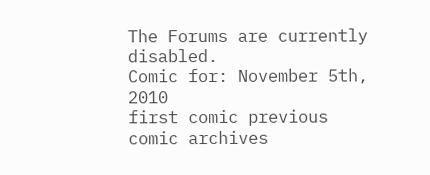The Forums are currently disabled.
Comic for: November 5th, 2010
first comic previous comic archives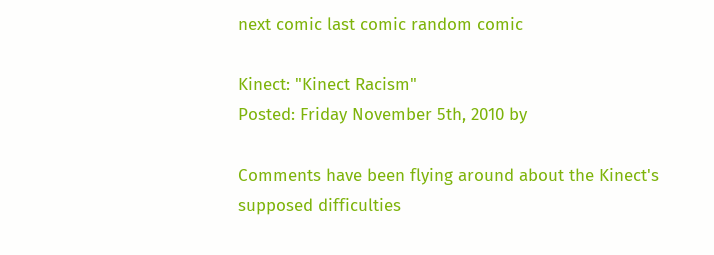next comic last comic random comic

Kinect: "Kinect Racism"
Posted: Friday November 5th, 2010 by

Comments have been flying around about the Kinect's supposed difficulties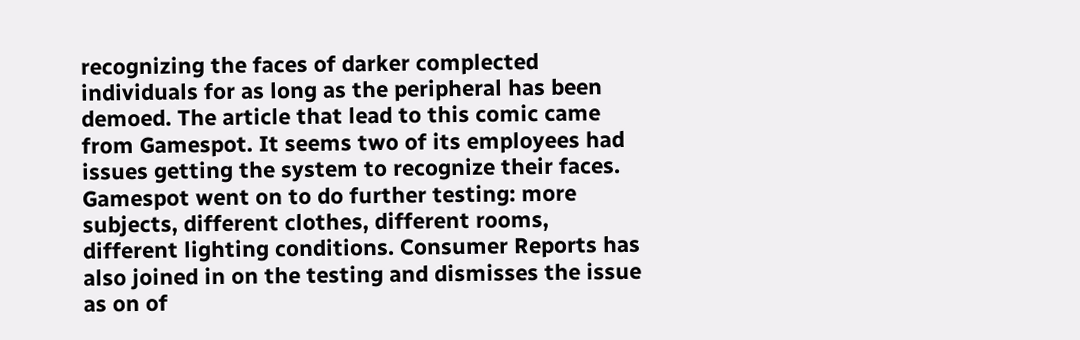recognizing the faces of darker complected individuals for as long as the peripheral has been demoed. The article that lead to this comic came from Gamespot. It seems two of its employees had issues getting the system to recognize their faces. Gamespot went on to do further testing: more subjects, different clothes, different rooms, different lighting conditions. Consumer Reports has also joined in on the testing and dismisses the issue as on of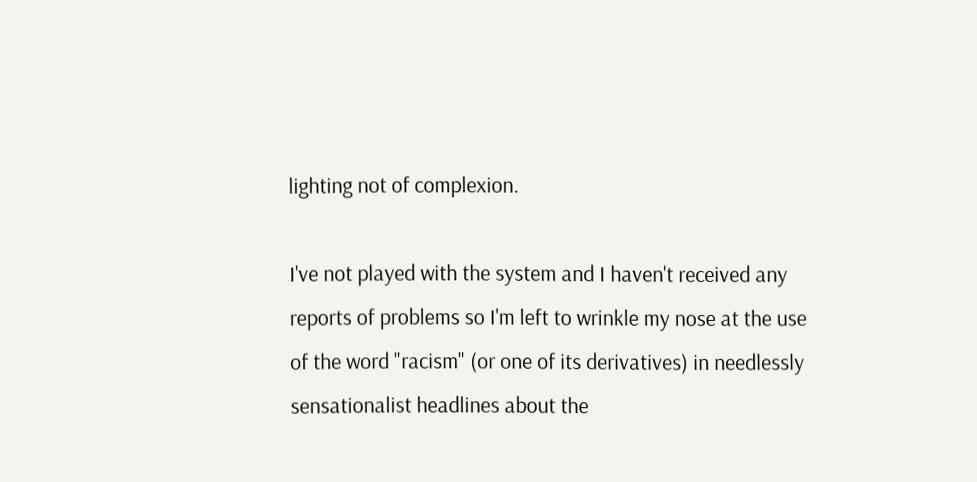lighting not of complexion.

I've not played with the system and I haven't received any reports of problems so I'm left to wrinkle my nose at the use of the word "racism" (or one of its derivatives) in needlessly sensationalist headlines about the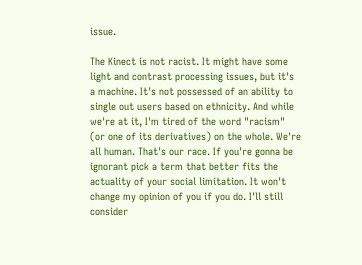issue.

The Kinect is not racist. It might have some light and contrast processing issues, but it's a machine. It's not possessed of an ability to single out users based on ethnicity. And while we're at it, I'm tired of the word "racism" (or one of its derivatives) on the whole. We're all human. That's our race. If you're gonna be ignorant pick a term that better fits the actuality of your social limitation. It won't change my opinion of you if you do. I'll still consider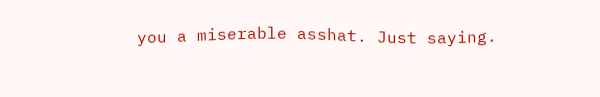you a miserable asshat. Just saying.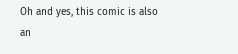Oh and yes, this comic is also an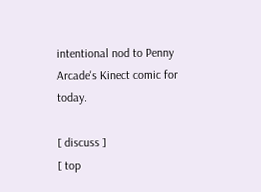intentional nod to Penny Arcade's Kinect comic for today.

[ discuss ]
[ top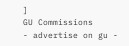]
GU Commissions
- advertise on gu -